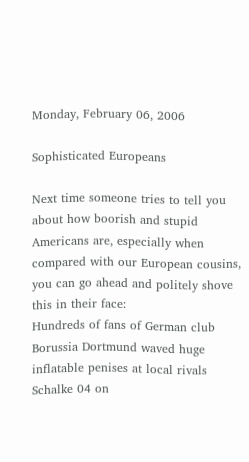Monday, February 06, 2006

Sophisticated Europeans

Next time someone tries to tell you about how boorish and stupid Americans are, especially when compared with our European cousins, you can go ahead and politely shove this in their face:
Hundreds of fans of German club Borussia Dortmund waved huge inflatable penises at local rivals Schalke 04 on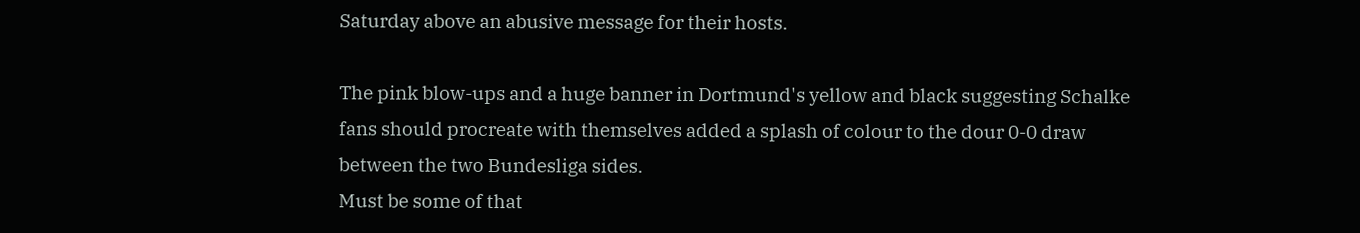Saturday above an abusive message for their hosts.

The pink blow-ups and a huge banner in Dortmund's yellow and black suggesting Schalke fans should procreate with themselves added a splash of colour to the dour 0-0 draw between the two Bundesliga sides.
Must be some of that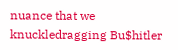nuance that we knuckledragging Bu$hitler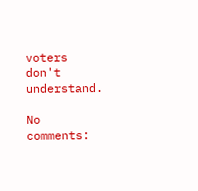voters don't understand.

No comments: